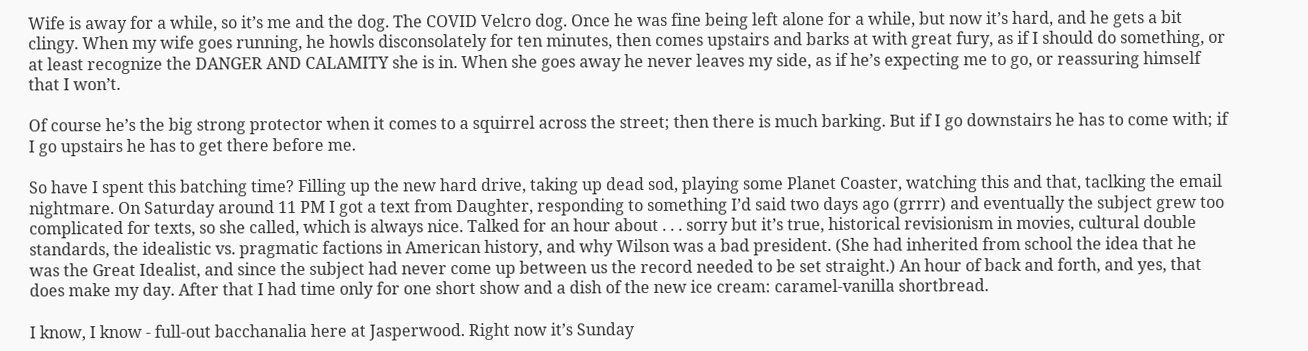Wife is away for a while, so it’s me and the dog. The COVID Velcro dog. Once he was fine being left alone for a while, but now it’s hard, and he gets a bit clingy. When my wife goes running, he howls disconsolately for ten minutes, then comes upstairs and barks at with great fury, as if I should do something, or at least recognize the DANGER AND CALAMITY she is in. When she goes away he never leaves my side, as if he’s expecting me to go, or reassuring himself that I won’t.

Of course he’s the big strong protector when it comes to a squirrel across the street; then there is much barking. But if I go downstairs he has to come with; if I go upstairs he has to get there before me.

So have I spent this batching time? Filling up the new hard drive, taking up dead sod, playing some Planet Coaster, watching this and that, taclking the email nightmare. On Saturday around 11 PM I got a text from Daughter, responding to something I’d said two days ago (grrrr) and eventually the subject grew too complicated for texts, so she called, which is always nice. Talked for an hour about . . . sorry but it’s true, historical revisionism in movies, cultural double standards, the idealistic vs. pragmatic factions in American history, and why Wilson was a bad president. (She had inherited from school the idea that he was the Great Idealist, and since the subject had never come up between us the record needed to be set straight.) An hour of back and forth, and yes, that does make my day. After that I had time only for one short show and a dish of the new ice cream: caramel-vanilla shortbread.

I know, I know - full-out bacchanalia here at Jasperwood. Right now it’s Sunday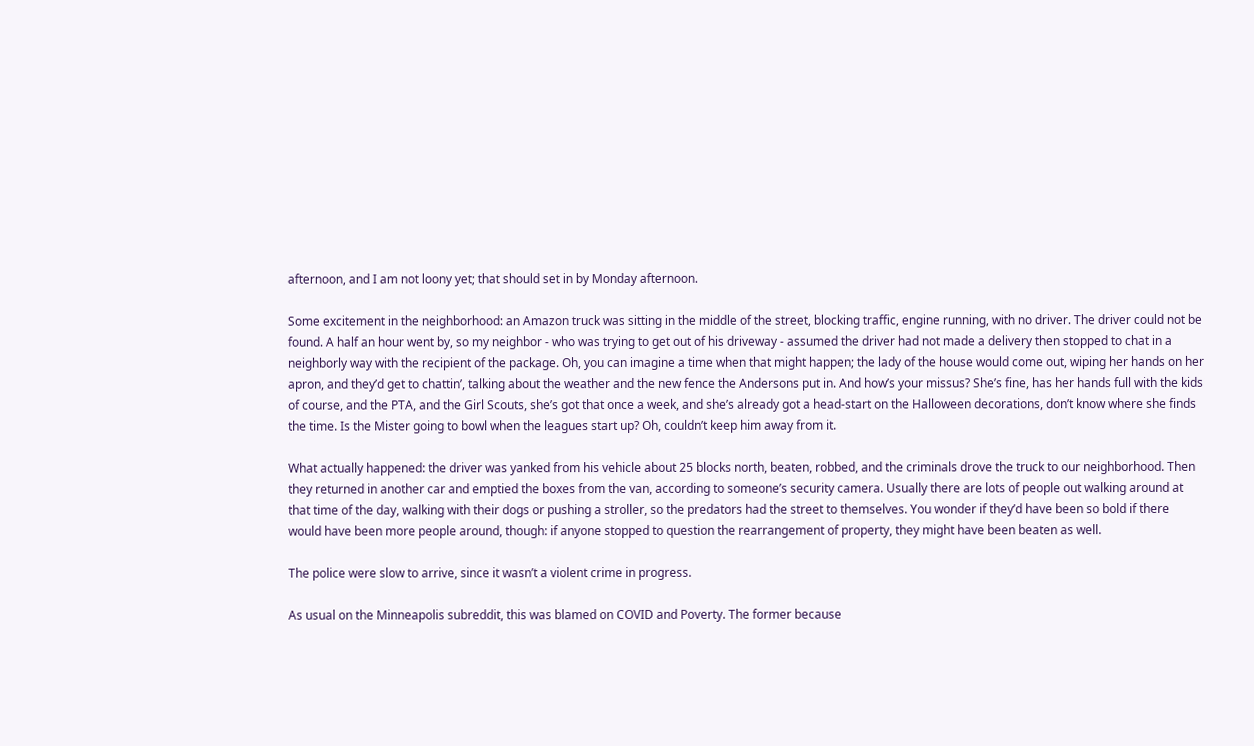afternoon, and I am not loony yet; that should set in by Monday afternoon.

Some excitement in the neighborhood: an Amazon truck was sitting in the middle of the street, blocking traffic, engine running, with no driver. The driver could not be found. A half an hour went by, so my neighbor - who was trying to get out of his driveway - assumed the driver had not made a delivery then stopped to chat in a neighborly way with the recipient of the package. Oh, you can imagine a time when that might happen; the lady of the house would come out, wiping her hands on her apron, and they’d get to chattin’, talking about the weather and the new fence the Andersons put in. And how’s your missus? She’s fine, has her hands full with the kids of course, and the PTA, and the Girl Scouts, she’s got that once a week, and she’s already got a head-start on the Halloween decorations, don’t know where she finds the time. Is the Mister going to bowl when the leagues start up? Oh, couldn’t keep him away from it.

What actually happened: the driver was yanked from his vehicle about 25 blocks north, beaten, robbed, and the criminals drove the truck to our neighborhood. Then they returned in another car and emptied the boxes from the van, according to someone’s security camera. Usually there are lots of people out walking around at that time of the day, walking with their dogs or pushing a stroller, so the predators had the street to themselves. You wonder if they’d have been so bold if there would have been more people around, though: if anyone stopped to question the rearrangement of property, they might have been beaten as well.

The police were slow to arrive, since it wasn’t a violent crime in progress.

As usual on the Minneapolis subreddit, this was blamed on COVID and Poverty. The former because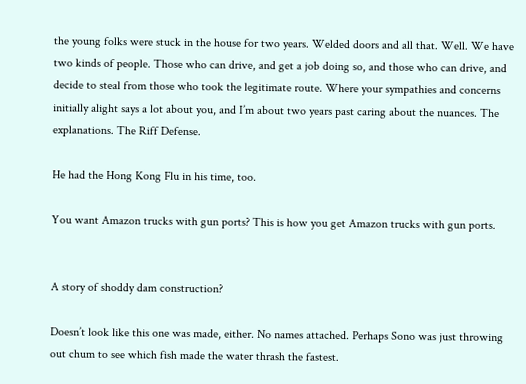the young folks were stuck in the house for two years. Welded doors and all that. Well. We have two kinds of people. Those who can drive, and get a job doing so, and those who can drive, and decide to steal from those who took the legitimate route. Where your sympathies and concerns initially alight says a lot about you, and I’m about two years past caring about the nuances. The explanations. The Riff Defense.

He had the Hong Kong Flu in his time, too.

You want Amazon trucks with gun ports? This is how you get Amazon trucks with gun ports.


A story of shoddy dam construction?

Doesn’t look like this one was made, either. No names attached. Perhaps Sono was just throwing out chum to see which fish made the water thrash the fastest.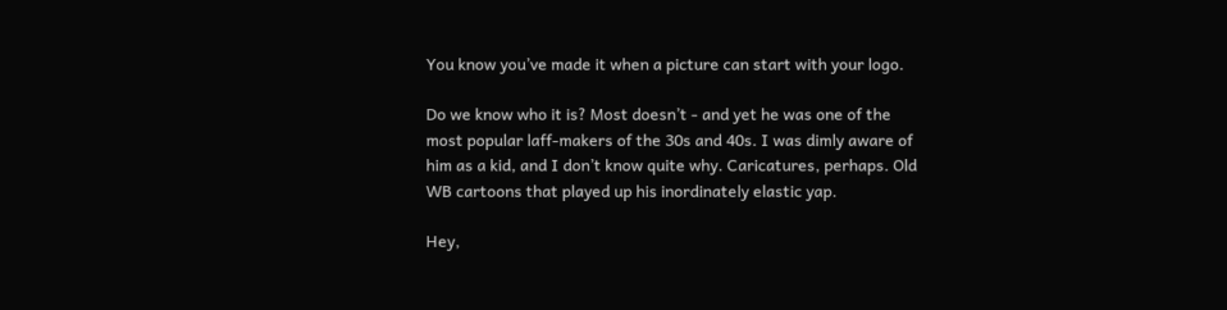You know you’ve made it when a picture can start with your logo.

Do we know who it is? Most doesn’t - and yet he was one of the most popular laff-makers of the 30s and 40s. I was dimly aware of him as a kid, and I don’t know quite why. Caricatures, perhaps. Old WB cartoons that played up his inordinately elastic yap.

Hey,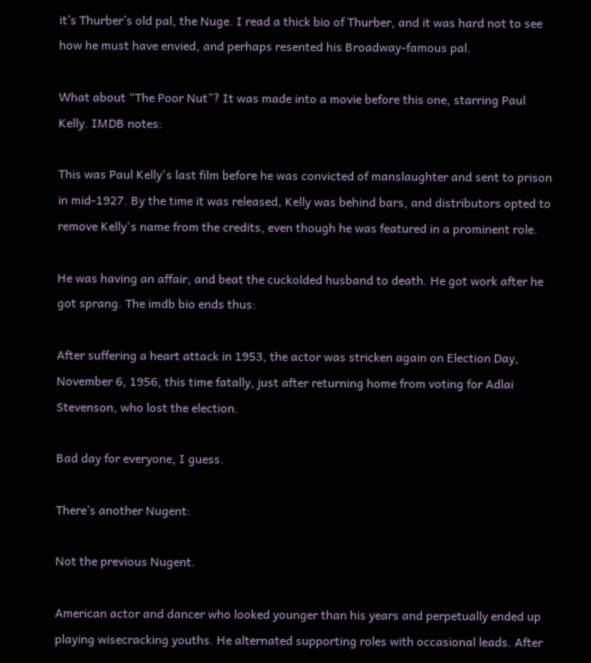it’s Thurber’s old pal, the Nuge. I read a thick bio of Thurber, and it was hard not to see how he must have envied, and perhaps resented his Broadway-famous pal.

What about “The Poor Nut”? It was made into a movie before this one, starring Paul Kelly. IMDB notes:

This was Paul Kelly's last film before he was convicted of manslaughter and sent to prison in mid-1927. By the time it was released, Kelly was behind bars, and distributors opted to remove Kelly's name from the credits, even though he was featured in a prominent role.

He was having an affair, and beat the cuckolded husband to death. He got work after he got sprang. The imdb bio ends thus:

After suffering a heart attack in 1953, the actor was stricken again on Election Day, November 6, 1956, this time fatally, just after returning home from voting for Adlai Stevenson, who lost the election.

Bad day for everyone, I guess.

There’s another Nugent:

Not the previous Nugent.

American actor and dancer who looked younger than his years and perpetually ended up playing wisecracking youths. He alternated supporting roles with occasional leads. After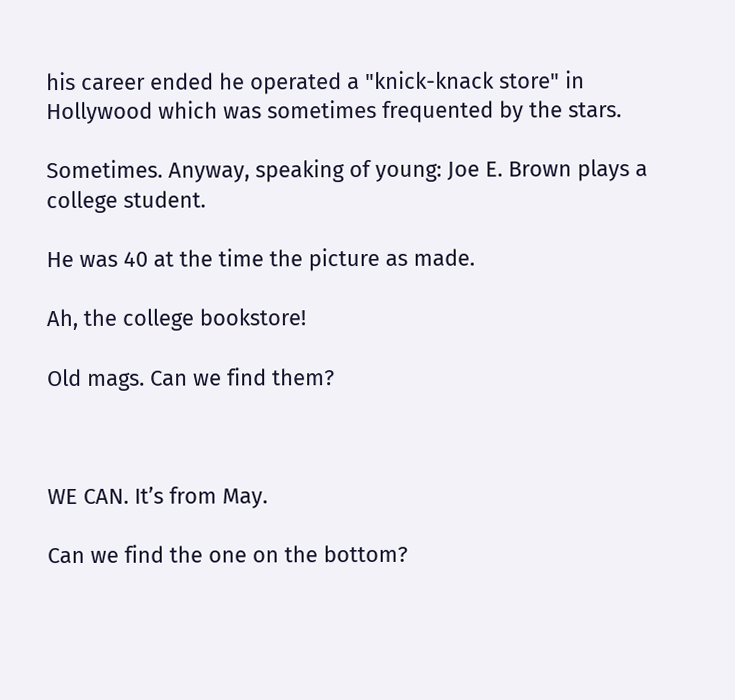his career ended he operated a "knick-knack store" in Hollywood which was sometimes frequented by the stars.

Sometimes. Anyway, speaking of young: Joe E. Brown plays a college student.

He was 40 at the time the picture as made.

Ah, the college bookstore!

Old mags. Can we find them?



WE CAN. It’s from May.

Can we find the one on the bottom?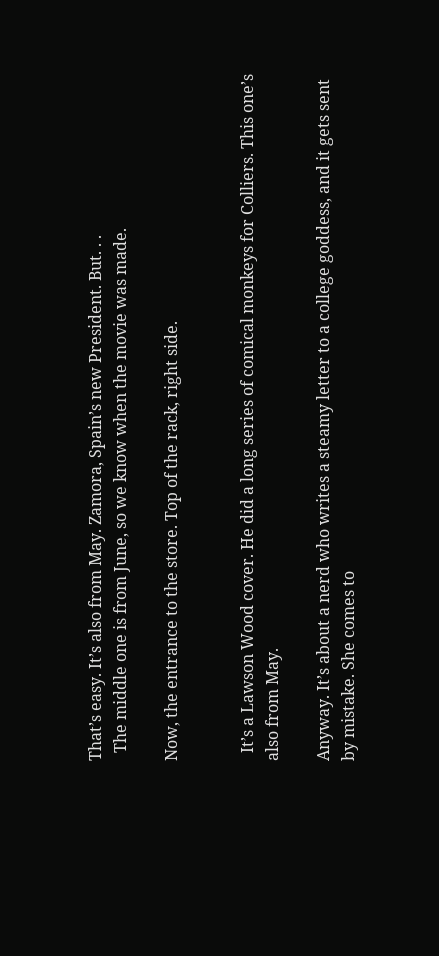That’s easy. It’s also from May. Zamora, Spain’s new President. But. . .
  The middle one is from June, so we know when the movie was made.

Now, the entrance to the store. Top of the rack, right side.


  It’s a Lawson Wood cover. He did a long series of comical monkeys for Colliers. This one’s also from May.

Anyway. It’s about a nerd who writes a steamy letter to a college goddess, and it gets sent by mistake. She comes to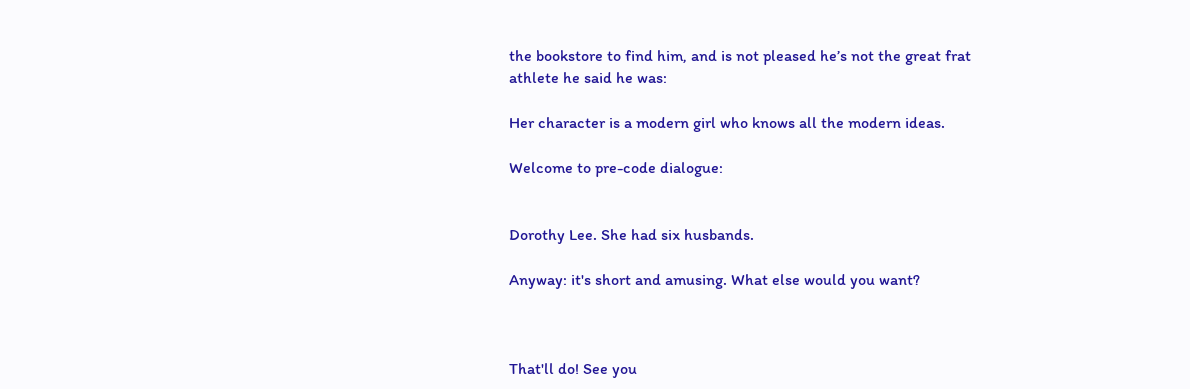the bookstore to find him, and is not pleased he’s not the great frat athlete he said he was:

Her character is a modern girl who knows all the modern ideas.

Welcome to pre-code dialogue:


Dorothy Lee. She had six husbands.

Anyway: it's short and amusing. What else would you want?



That'll do! See you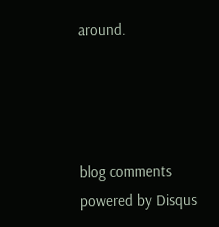around.




blog comments powered by Disqus